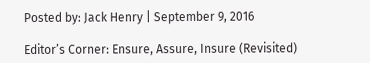Posted by: Jack Henry | September 9, 2016

Editor’s Corner: Ensure, Assure, Insure (Revisited)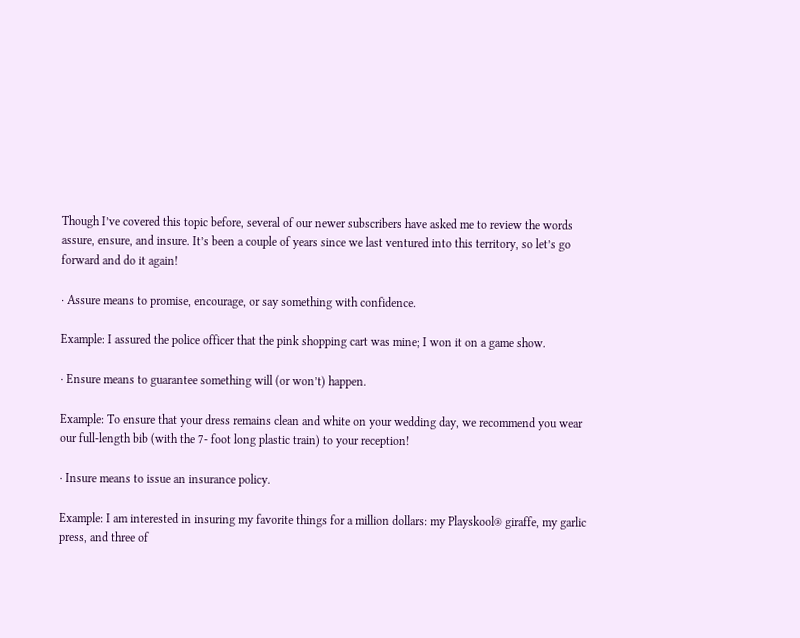Though I’ve covered this topic before, several of our newer subscribers have asked me to review the words assure, ensure, and insure. It’s been a couple of years since we last ventured into this territory, so let’s go forward and do it again!

· Assure means to promise, encourage, or say something with confidence.

Example: I assured the police officer that the pink shopping cart was mine; I won it on a game show.

· Ensure means to guarantee something will (or won’t) happen.

Example: To ensure that your dress remains clean and white on your wedding day, we recommend you wear our full-length bib (with the 7- foot long plastic train) to your reception!

· Insure means to issue an insurance policy.

Example: I am interested in insuring my favorite things for a million dollars: my Playskool® giraffe, my garlic press, and three of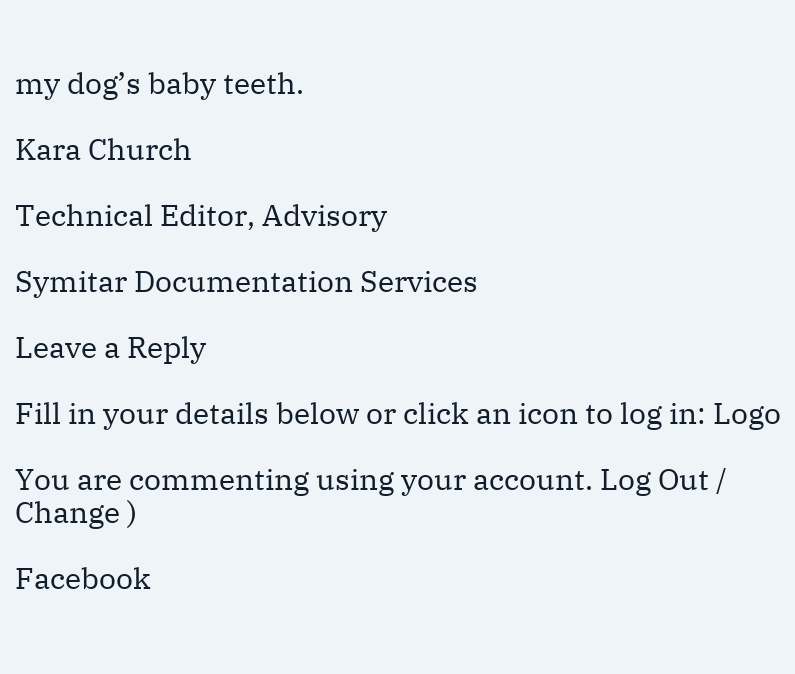my dog’s baby teeth.

Kara Church

Technical Editor, Advisory

Symitar Documentation Services

Leave a Reply

Fill in your details below or click an icon to log in: Logo

You are commenting using your account. Log Out /  Change )

Facebook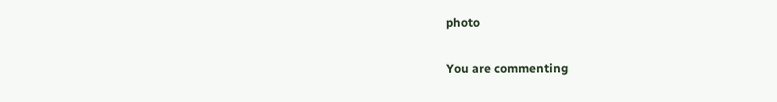photo

You are commenting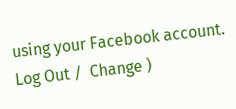using your Facebook account. Log Out /  Change )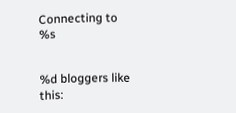Connecting to %s


%d bloggers like this: